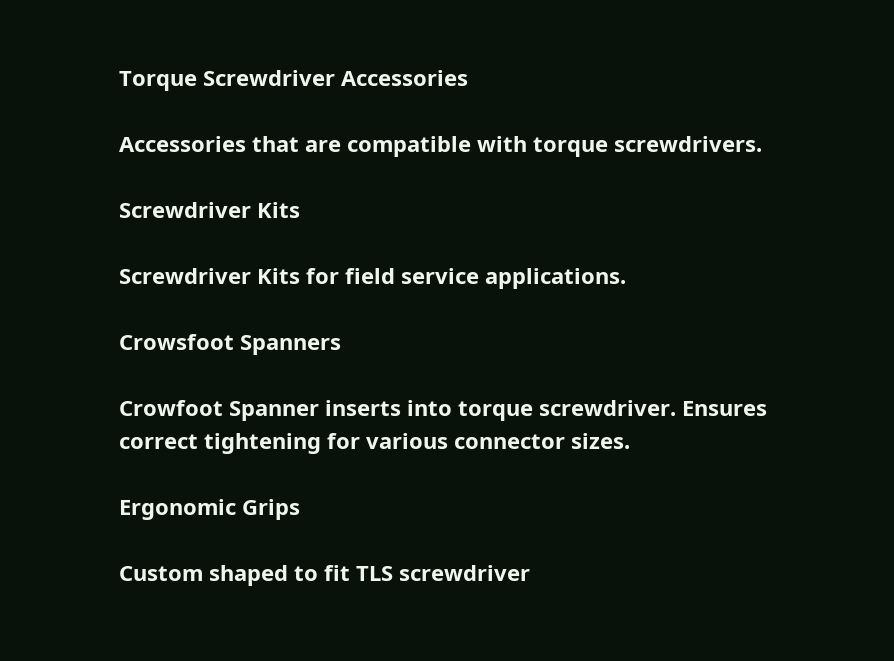Torque Screwdriver Accessories

Accessories that are compatible with torque screwdrivers.

Screwdriver Kits

Screwdriver Kits for field service applications.

Crowsfoot Spanners

Crowfoot Spanner inserts into torque screwdriver. Ensures correct tightening for various connector sizes.

Ergonomic Grips

Custom shaped to fit TLS screwdriver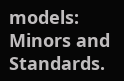models: Minors and Standards.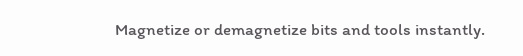Magnetize or demagnetize bits and tools instantly.